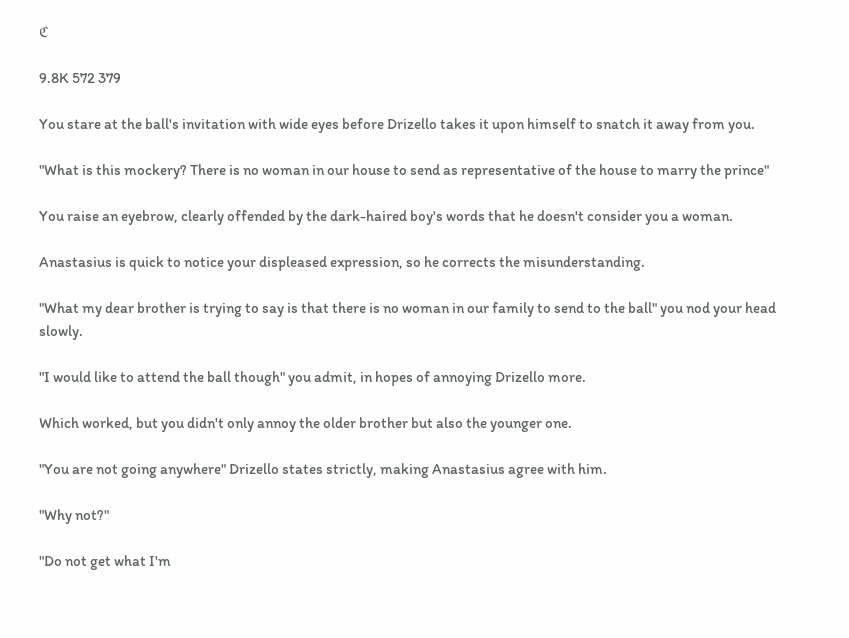ℭ

9.8K 572 379

You stare at the ball's invitation with wide eyes before Drizello takes it upon himself to snatch it away from you.

"What is this mockery? There is no woman in our house to send as representative of the house to marry the prince"

You raise an eyebrow, clearly offended by the dark-haired boy's words that he doesn't consider you a woman.

Anastasius is quick to notice your displeased expression, so he corrects the misunderstanding.

"What my dear brother is trying to say is that there is no woman in our family to send to the ball" you nod your head slowly.

"I would like to attend the ball though" you admit, in hopes of annoying Drizello more.

Which worked, but you didn't only annoy the older brother but also the younger one.

"You are not going anywhere" Drizello states strictly, making Anastasius agree with him.

"Why not?"

"Do not get what I'm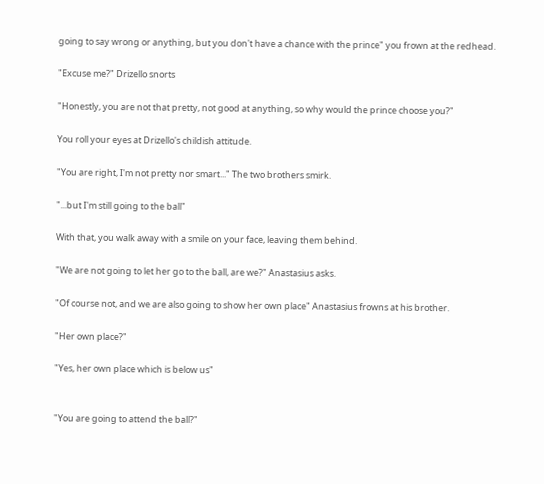going to say wrong or anything, but you don't have a chance with the prince" you frown at the redhead.

"Excuse me?" Drizello snorts

"Honestly, you are not that pretty, not good at anything, so why would the prince choose you?"

You roll your eyes at Drizello's childish attitude.

"You are right, I'm not pretty nor smart..." The two brothers smirk.

"...but I'm still going to the ball"

With that, you walk away with a smile on your face, leaving them behind.

"We are not going to let her go to the ball, are we?" Anastasius asks.

"Of course not, and we are also going to show her own place" Anastasius frowns at his brother.

"Her own place?"

"Yes, her own place which is below us"


"You are going to attend the ball?"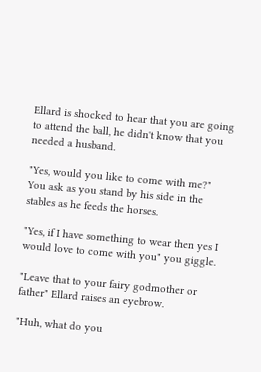Ellard is shocked to hear that you are going to attend the ball, he didn't know that you needed a husband.

"Yes, would you like to come with me?" You ask as you stand by his side in the stables as he feeds the horses.

"Yes, if I have something to wear then yes I would love to come with you" you giggle.

"Leave that to your fairy godmother or father" Ellard raises an eyebrow.

"Huh, what do you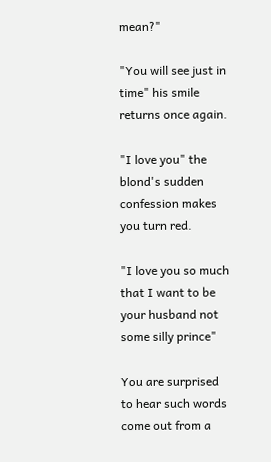mean?"

"You will see just in time" his smile returns once again.

"I love you" the blond's sudden confession makes you turn red.

"I love you so much that I want to be your husband not some silly prince"

You are surprised to hear such words come out from a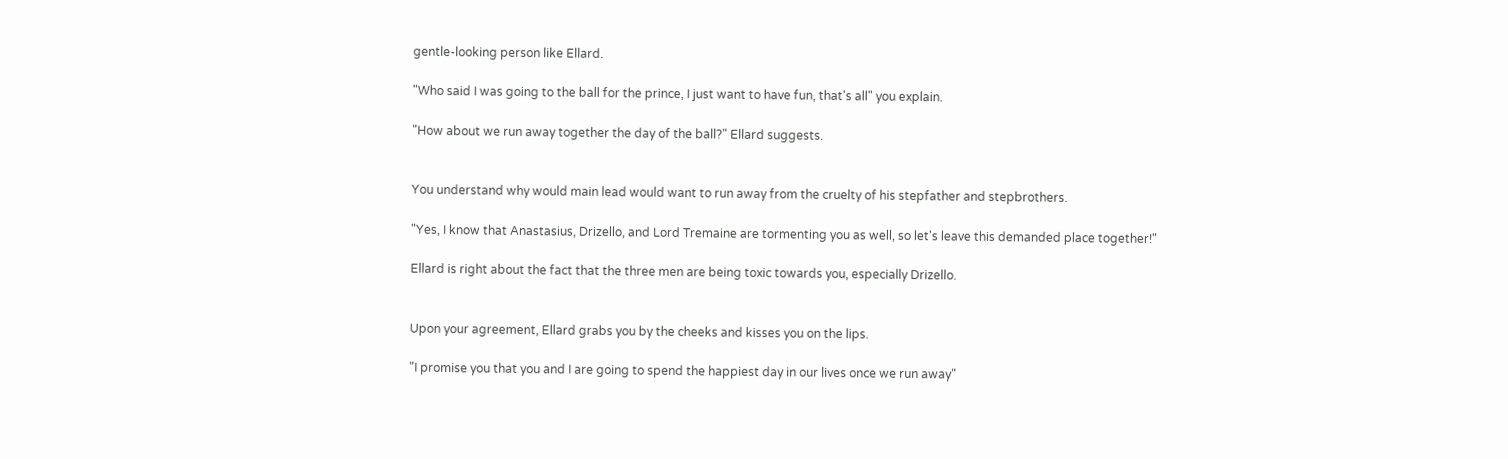gentle-looking person like Ellard.

"Who said I was going to the ball for the prince, I just want to have fun, that's all" you explain.

"How about we run away together the day of the ball?" Ellard suggests.


You understand why would main lead would want to run away from the cruelty of his stepfather and stepbrothers.

"Yes, I know that Anastasius, Drizello, and Lord Tremaine are tormenting you as well, so let's leave this demanded place together!"

Ellard is right about the fact that the three men are being toxic towards you, especially Drizello.


Upon your agreement, Ellard grabs you by the cheeks and kisses you on the lips.

"I promise you that you and I are going to spend the happiest day in our lives once we run away"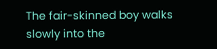The fair-skinned boy walks slowly into the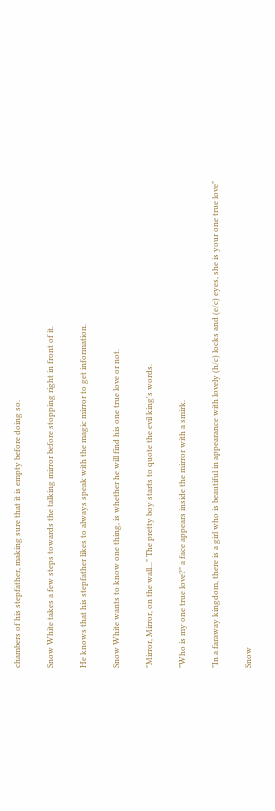chambers of his stepfather, making sure that it is empty before doing so.

Snow White takes a few steps towards the talking mirror before stopping right in front of it.

He knows that his stepfather likes to always speak with the magic mirror to get information.

Snow White wants to know one thing, is whether he will find his one true love or not.

"Mirror, Mirror, on the wall..." The pretty boy starts to quote the evil king's words.

"Who is my one true love?" a face appears inside the mirror with a smirk.

"In a faraway kingdom, there is a girl who is beautiful in appearance with lovely (h/c) locks and (e/c) eyes, she is your one true love"

Snow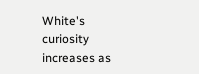White's curiosity increases as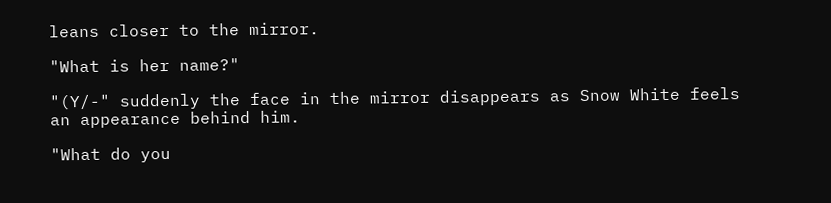leans closer to the mirror.

"What is her name?"

"(Y/-" suddenly the face in the mirror disappears as Snow White feels an appearance behind him.

"What do you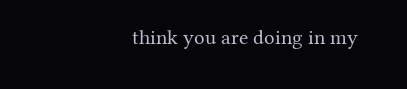think you are doing in my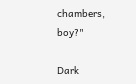chambers, boy?"

Dark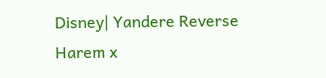Disney| Yandere Reverse Harem x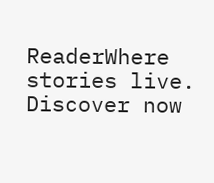ReaderWhere stories live. Discover now